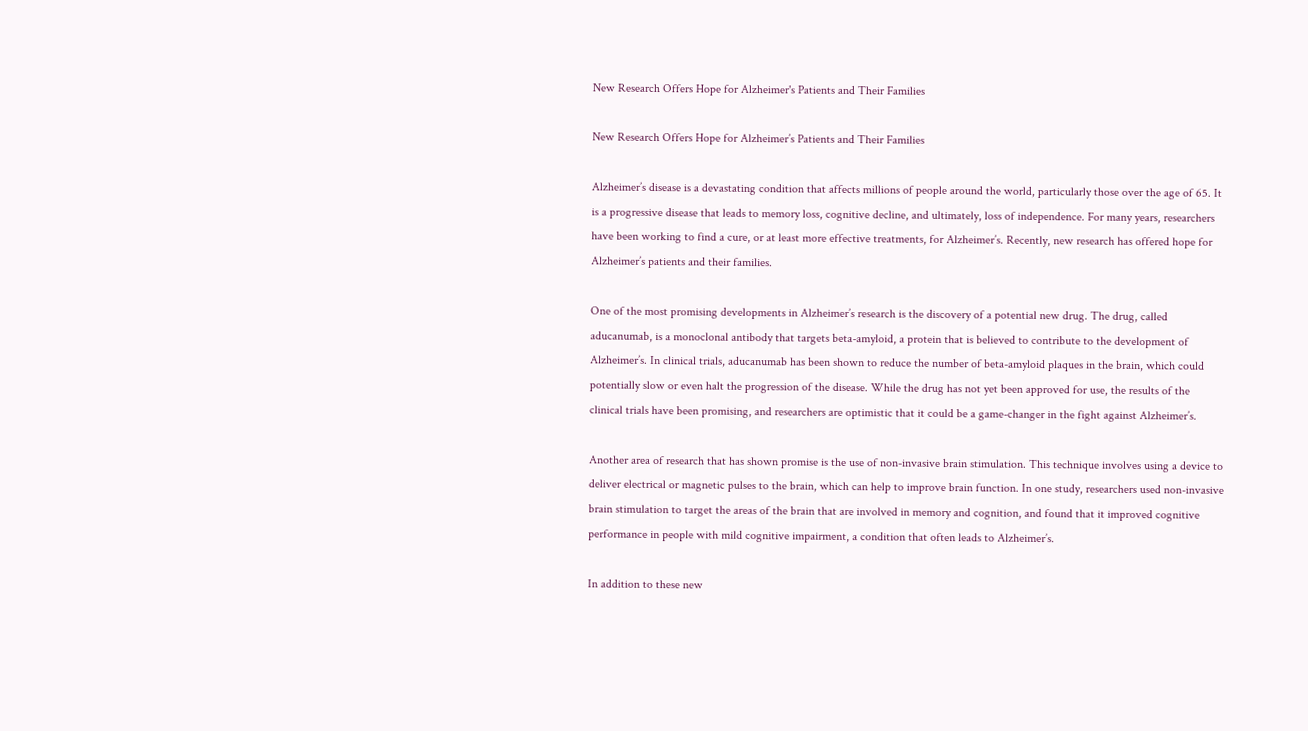New Research Offers Hope for Alzheimer's Patients and Their Families

New Research Offers Hope for Alzheimer’s Patients and Their Families

Alzheimer’s disease is a devastating condition that affects millions of people around the world, particularly those over the age of 65. It is a progressive disease that leads to memory loss, cognitive decline, and ultimately, loss of independence. For many years, researchers have been working to find a cure, or at least more effective treatments, for Alzheimer’s. Recently, new research has offered hope for Alzheimer’s patients and their families.

One of the most promising developments in Alzheimer’s research is the discovery of a potential new drug. The drug, called aducanumab, is a monoclonal antibody that targets beta-amyloid, a protein that is believed to contribute to the development of Alzheimer’s. In clinical trials, aducanumab has been shown to reduce the number of beta-amyloid plaques in the brain, which could potentially slow or even halt the progression of the disease. While the drug has not yet been approved for use, the results of the clinical trials have been promising, and researchers are optimistic that it could be a game-changer in the fight against Alzheimer’s.

Another area of research that has shown promise is the use of non-invasive brain stimulation. This technique involves using a device to deliver electrical or magnetic pulses to the brain, which can help to improve brain function. In one study, researchers used non-invasive brain stimulation to target the areas of the brain that are involved in memory and cognition, and found that it improved cognitive performance in people with mild cognitive impairment, a condition that often leads to Alzheimer’s.

In addition to these new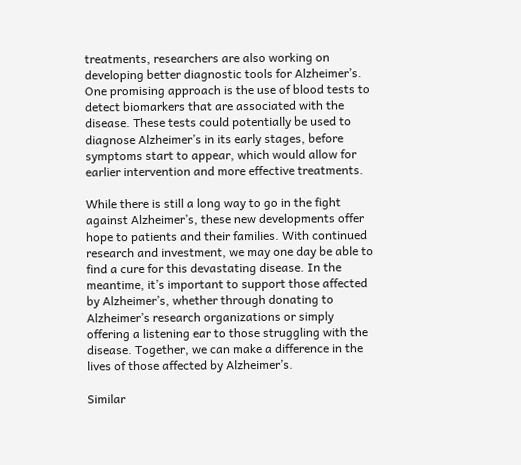treatments, researchers are also working on developing better diagnostic tools for Alzheimer’s. One promising approach is the use of blood tests to detect biomarkers that are associated with the disease. These tests could potentially be used to diagnose Alzheimer’s in its early stages, before symptoms start to appear, which would allow for earlier intervention and more effective treatments.

While there is still a long way to go in the fight against Alzheimer’s, these new developments offer hope to patients and their families. With continued research and investment, we may one day be able to find a cure for this devastating disease. In the meantime, it’s important to support those affected by Alzheimer’s, whether through donating to Alzheimer’s research organizations or simply offering a listening ear to those struggling with the disease. Together, we can make a difference in the lives of those affected by Alzheimer’s.

Similar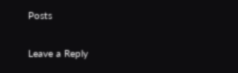Posts

Leave a Reply